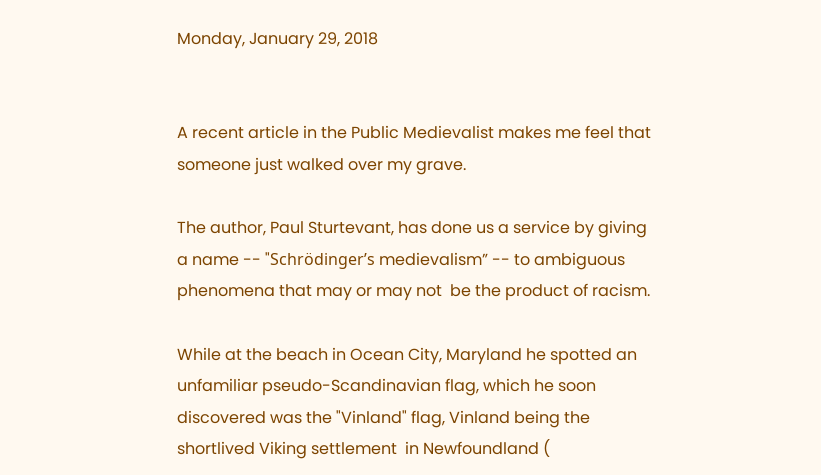Monday, January 29, 2018


A recent article in the Public Medievalist makes me feel that someone just walked over my grave.

The author, Paul Sturtevant, has done us a service by giving a name -- "Schrödinger’s medievalism” -- to ambiguous phenomena that may or may not  be the product of racism.

While at the beach in Ocean City, Maryland he spotted an unfamiliar pseudo-Scandinavian flag, which he soon discovered was the "Vinland" flag, Vinland being the shortlived Viking settlement  in Newfoundland (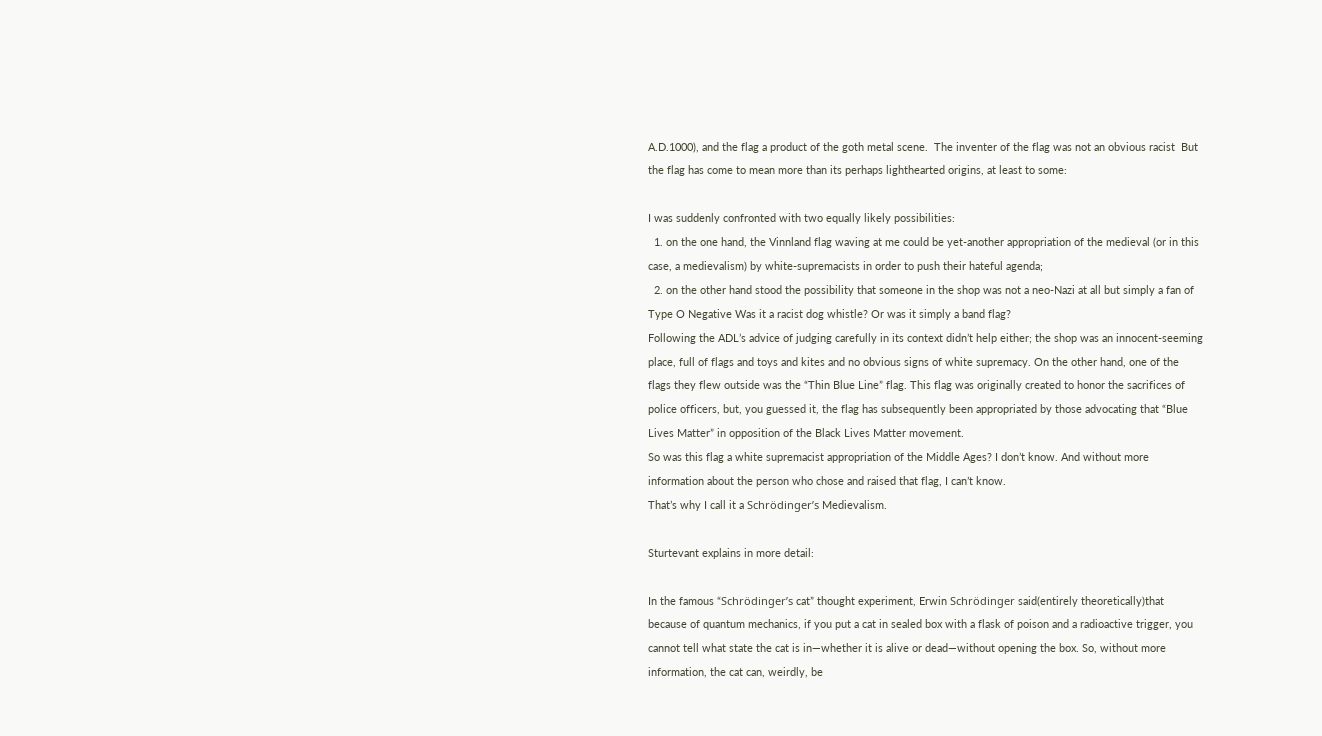A.D.1000), and the flag a product of the goth metal scene.  The inventer of the flag was not an obvious racist  But the flag has come to mean more than its perhaps lighthearted origins, at least to some:

I was suddenly confronted with two equally likely possibilities:
  1. on the one hand, the Vinnland flag waving at me could be yet-another appropriation of the medieval (or in this case, a medievalism) by white-supremacists in order to push their hateful agenda;
  2. on the other hand stood the possibility that someone in the shop was not a neo-Nazi at all but simply a fan of Type O Negative Was it a racist dog whistle? Or was it simply a band flag?
Following the ADL’s advice of judging carefully in its context didn’t help either; the shop was an innocent-seeming place, full of flags and toys and kites and no obvious signs of white supremacy. On the other hand, one of the flags they flew outside was the “Thin Blue Line” flag. This flag was originally created to honor the sacrifices of police officers, but, you guessed it, the flag has subsequently been appropriated by those advocating that “Blue Lives Matter” in opposition of the Black Lives Matter movement.
So was this flag a white supremacist appropriation of the Middle Ages? I don’t know. And without more information about the person who chose and raised that flag, I can’t know.
That’s why I call it a Schrödinger’s Medievalism.

Sturtevant explains in more detail:

In the famous “Schrödinger’s cat” thought experiment, Erwin Schrödinger said(entirely theoretically)that because of quantum mechanics, if you put a cat in sealed box with a flask of poison and a radioactive trigger, you cannot tell what state the cat is in—whether it is alive or dead—without opening the box. So, without more information, the cat can, weirdly, be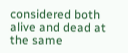considered both alive and dead at the same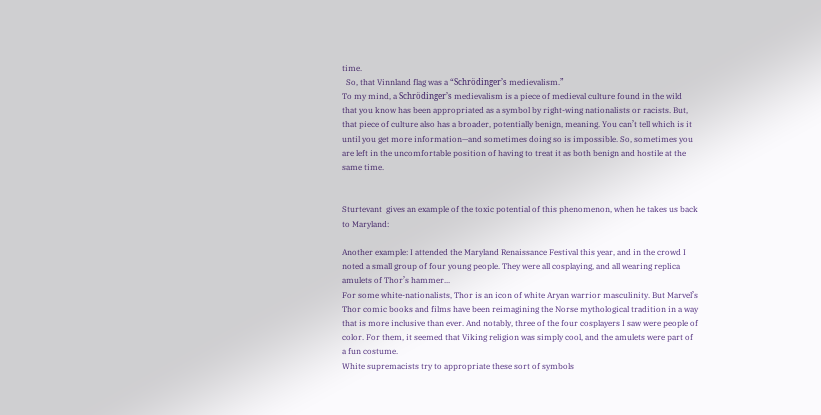time.
  So, that Vinnland flag was a “Schrödinger’s medievalism.”
To my mind, a Schrödinger’s medievalism is a piece of medieval culture found in the wild that you know has been appropriated as a symbol by right-wing nationalists or racists. But, that piece of culture also has a broader, potentially benign, meaning. You can’t tell which is it until you get more information—and sometimes doing so is impossible. So, sometimes you are left in the uncomfortable position of having to treat it as both benign and hostile at the same time.


Sturtevant  gives an example of the toxic potential of this phenomenon, when he takes us back to Maryland:

Another example: I attended the Maryland Renaissance Festival this year, and in the crowd I noted a small group of four young people. They were all cosplaying, and all wearing replica amulets of Thor’s hammer...
For some white-nationalists, Thor is an icon of white Aryan warrior masculinity. But Marvel’s Thor comic books and films have been reimagining the Norse mythological tradition in a way that is more inclusive than ever. And notably, three of the four cosplayers I saw were people of color. For them, it seemed that Viking religion was simply cool, and the amulets were part of a fun costume.
White supremacists try to appropriate these sort of symbols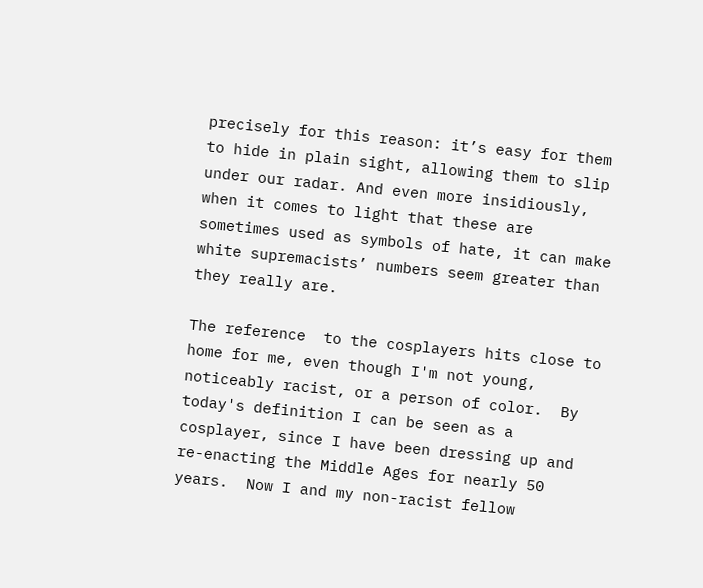precisely for this reason: it’s easy for them to hide in plain sight, allowing them to slip under our radar. And even more insidiously, when it comes to light that these are sometimes used as symbols of hate, it can make white supremacists’ numbers seem greater than they really are.

The reference  to the cosplayers hits close to home for me, even though I'm not young, noticeably racist, or a person of color.  By today's definition I can be seen as a cosplayer, since I have been dressing up and re-enacting the Middle Ages for nearly 50 years.  Now I and my non-racist fellow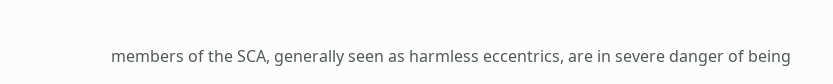members of the SCA, generally seen as harmless eccentrics, are in severe danger of being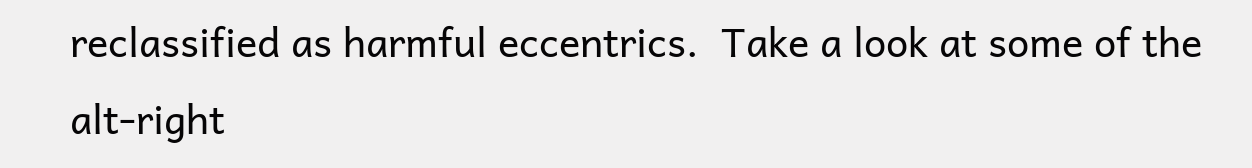reclassified as harmful eccentrics.  Take a look at some of the alt-right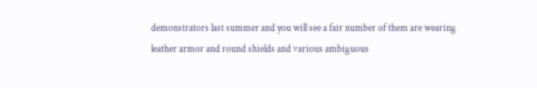demonstrators last summer and you will see a fair number of them are wearing leather armor and round shields and various ambiguous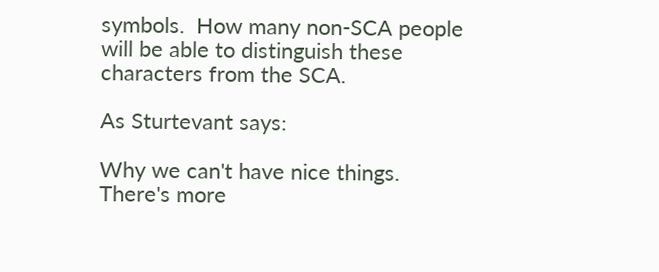symbols.  How many non-SCA people will be able to distinguish these characters from the SCA.

As Sturtevant says:

Why we can't have nice things.
There's more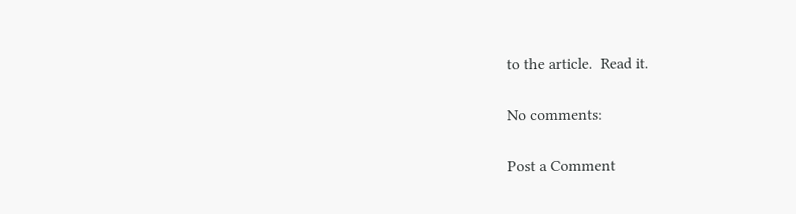to the article.  Read it.

No comments:

Post a Comment